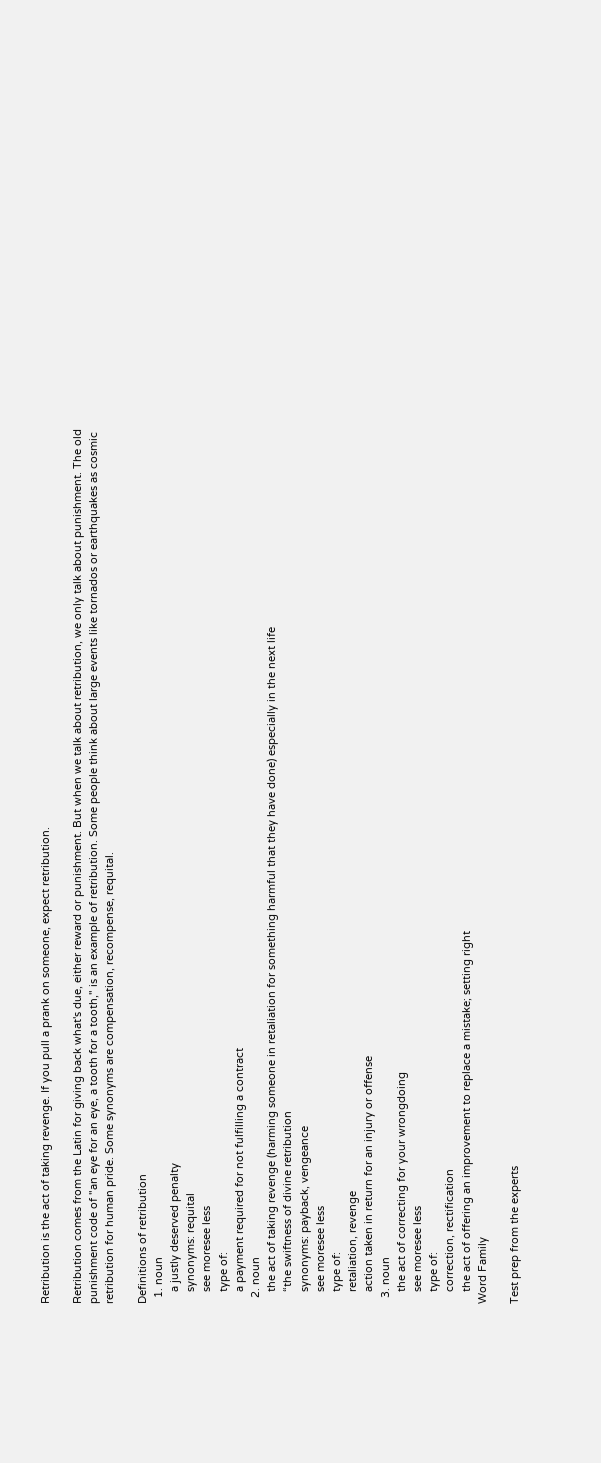Retribution is the act of taking revenge. If you pull a prank on someone, expect retribution.

Retribution comes from the Latin for giving back what's due, either reward or punishment. But when we talk about retribution, we only talk about punishment. The old punishment code of "an eye for an eye, a tooth for a tooth," is an example of retribution. Some people think about large events like tornados or earthquakes as cosmic retribution for human pride. Some synonyms are compensation, recompense, requital.

Definitions of retribution
  1. noun
    a justly deserved penalty
    synonyms: requital
    see moresee less
    type of:
    a payment required for not fulfilling a contract
  2. noun
    the act of taking revenge (harming someone in retaliation for something harmful that they have done) especially in the next life
    “the swiftness of divine retribution
    synonyms: payback, vengeance
    see moresee less
    type of:
    retaliation, revenge
    action taken in return for an injury or offense
  3. noun
    the act of correcting for your wrongdoing
    see moresee less
    type of:
    correction, rectification
    the act of offering an improvement to replace a mistake; setting right
Word Family

Test prep from the experts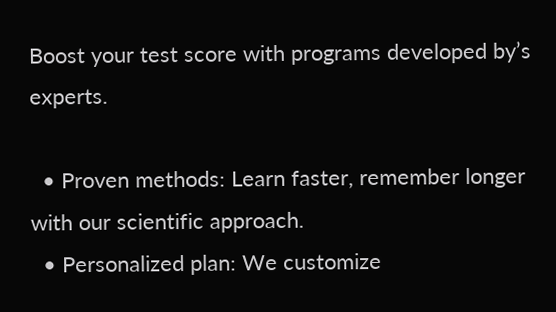Boost your test score with programs developed by’s experts.

  • Proven methods: Learn faster, remember longer with our scientific approach.
  • Personalized plan: We customize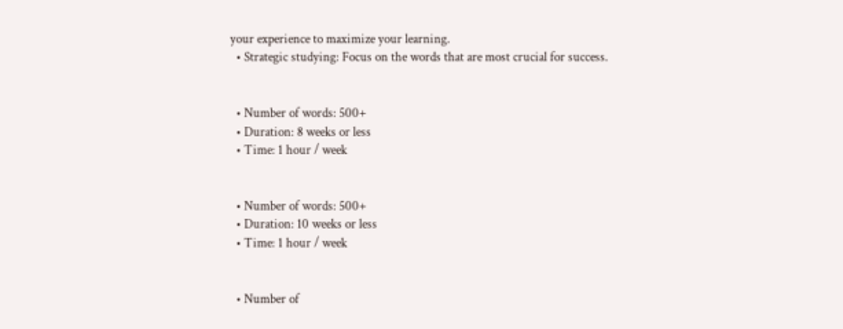your experience to maximize your learning.
  • Strategic studying: Focus on the words that are most crucial for success.


  • Number of words: 500+
  • Duration: 8 weeks or less
  • Time: 1 hour / week


  • Number of words: 500+
  • Duration: 10 weeks or less
  • Time: 1 hour / week


  • Number of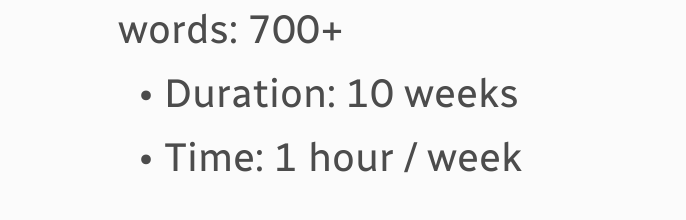words: 700+
  • Duration: 10 weeks
  • Time: 1 hour / week